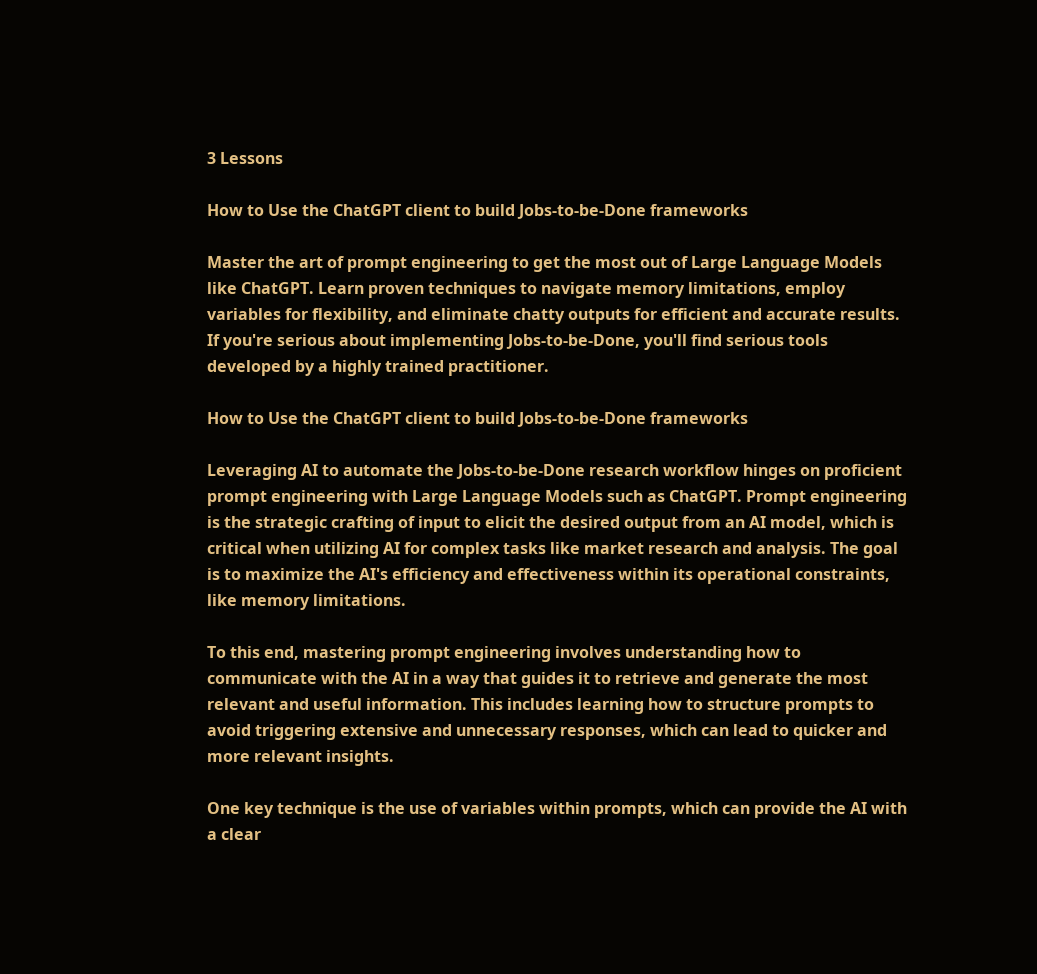3 Lessons

How to Use the ChatGPT client to build Jobs-to-be-Done frameworks

Master the art of prompt engineering to get the most out of Large Language Models like ChatGPT. Learn proven techniques to navigate memory limitations, employ variables for flexibility, and eliminate chatty outputs for efficient and accurate results. If you're serious about implementing Jobs-to-be-Done, you'll find serious tools developed by a highly trained practitioner.

How to Use the ChatGPT client to build Jobs-to-be-Done frameworks

Leveraging AI to automate the Jobs-to-be-Done research workflow hinges on proficient prompt engineering with Large Language Models such as ChatGPT. Prompt engineering is the strategic crafting of input to elicit the desired output from an AI model, which is critical when utilizing AI for complex tasks like market research and analysis. The goal is to maximize the AI's efficiency and effectiveness within its operational constraints, like memory limitations.

To this end, mastering prompt engineering involves understanding how to communicate with the AI in a way that guides it to retrieve and generate the most relevant and useful information. This includes learning how to structure prompts to avoid triggering extensive and unnecessary responses, which can lead to quicker and more relevant insights.

One key technique is the use of variables within prompts, which can provide the AI with a clear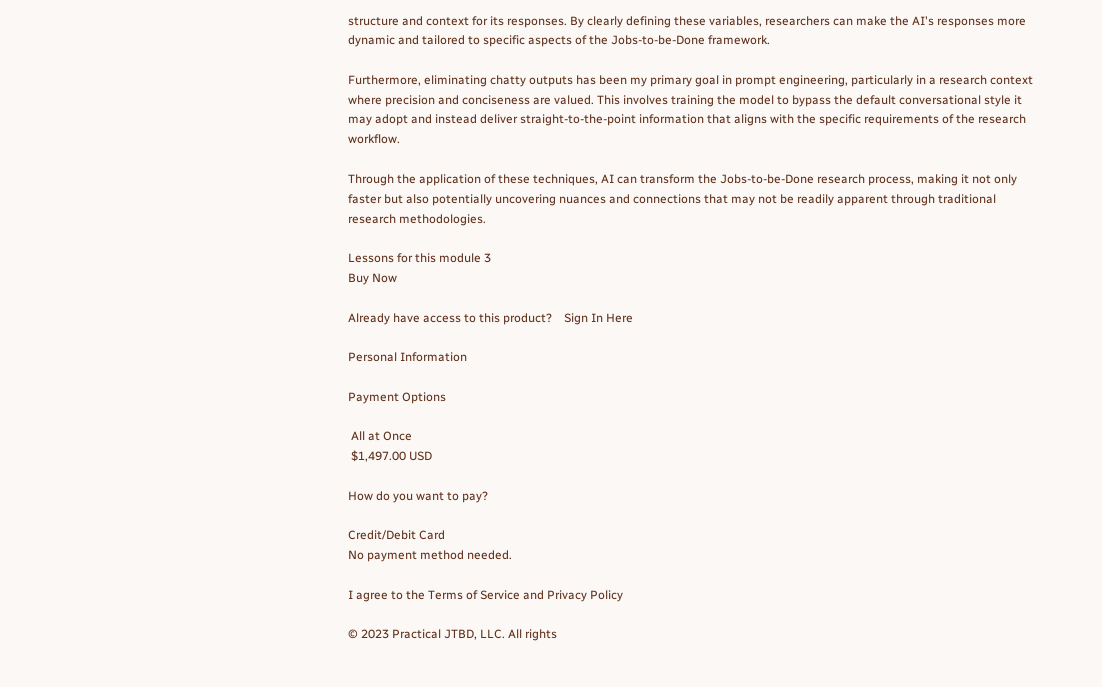structure and context for its responses. By clearly defining these variables, researchers can make the AI's responses more dynamic and tailored to specific aspects of the Jobs-to-be-Done framework.

Furthermore, eliminating chatty outputs has been my primary goal in prompt engineering, particularly in a research context where precision and conciseness are valued. This involves training the model to bypass the default conversational style it may adopt and instead deliver straight-to-the-point information that aligns with the specific requirements of the research workflow.

Through the application of these techniques, AI can transform the Jobs-to-be-Done research process, making it not only faster but also potentially uncovering nuances and connections that may not be readily apparent through traditional research methodologies.

Lessons for this module 3
Buy Now

Already have access to this product?    Sign In Here

Personal Information

Payment Options

 All at Once
 $1,497.00 USD

How do you want to pay?

Credit/Debit Card
No payment method needed.

I agree to the Terms of Service and Privacy Policy

© 2023 Practical JTBD, LLC. All rights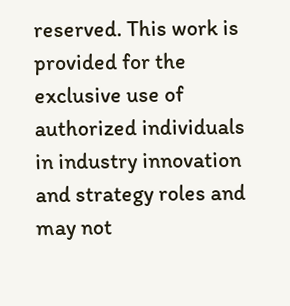reserved. This work is provided for the exclusive use of authorized individuals in industry innovation and strategy roles and may not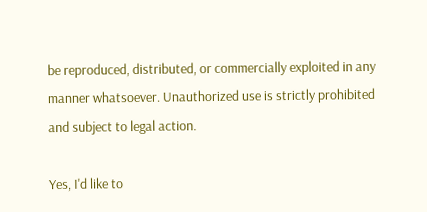be reproduced, distributed, or commercially exploited in any manner whatsoever. Unauthorized use is strictly prohibited and subject to legal action.

Yes, I'd like to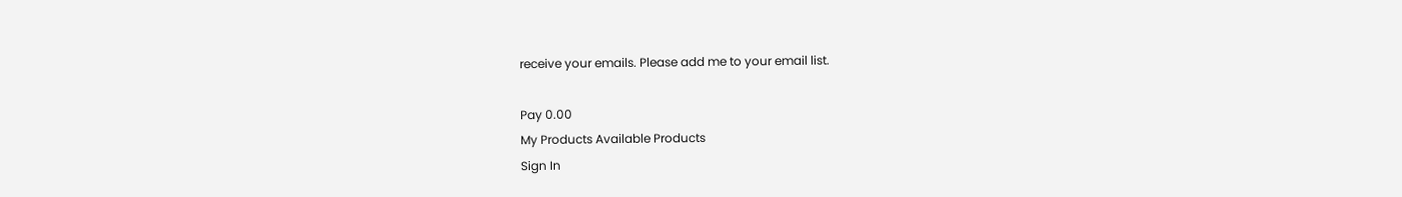receive your emails. Please add me to your email list.

Pay 0.00
My Products Available Products
Sign In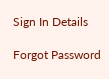Sign In Details

Forgot Password